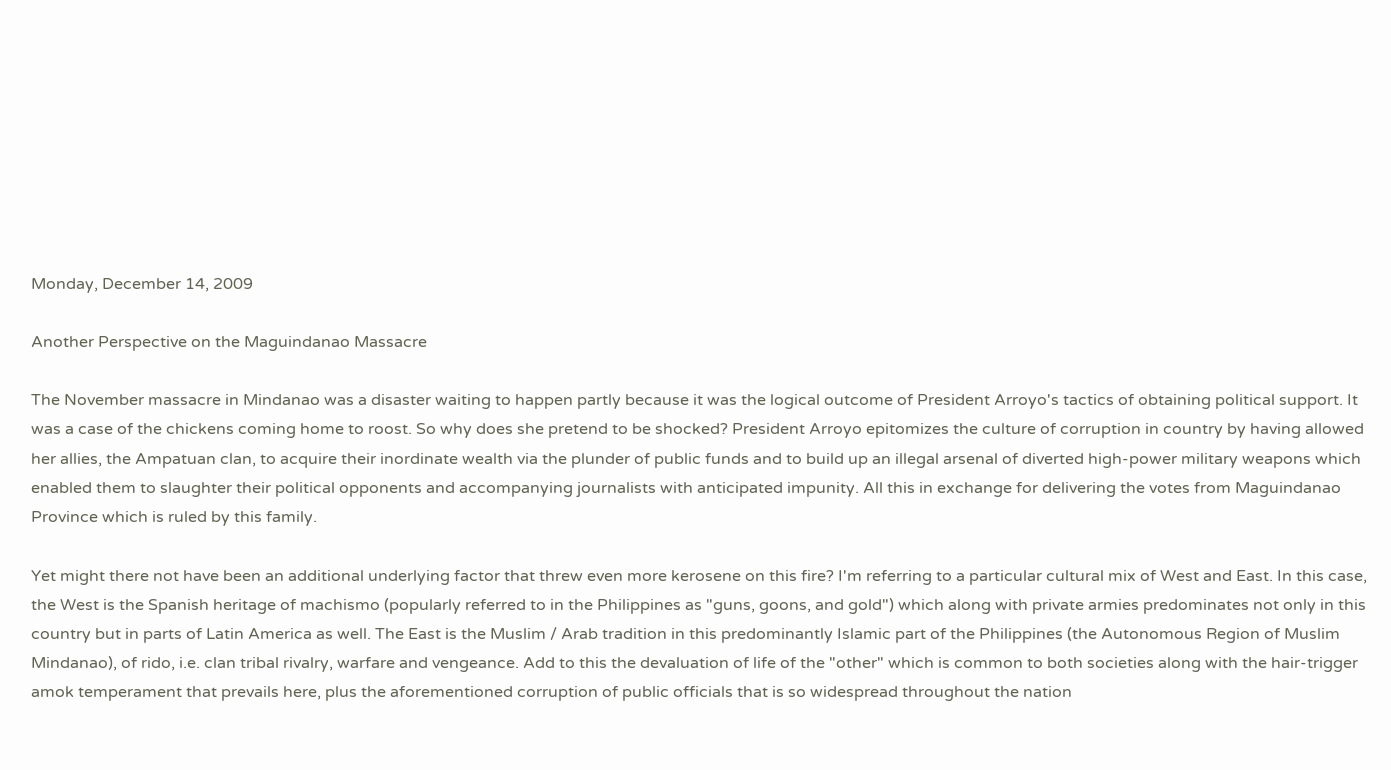Monday, December 14, 2009

Another Perspective on the Maguindanao Massacre

The November massacre in Mindanao was a disaster waiting to happen partly because it was the logical outcome of President Arroyo's tactics of obtaining political support. It was a case of the chickens coming home to roost. So why does she pretend to be shocked? President Arroyo epitomizes the culture of corruption in country by having allowed her allies, the Ampatuan clan, to acquire their inordinate wealth via the plunder of public funds and to build up an illegal arsenal of diverted high-power military weapons which enabled them to slaughter their political opponents and accompanying journalists with anticipated impunity. All this in exchange for delivering the votes from Maguindanao Province which is ruled by this family.

Yet might there not have been an additional underlying factor that threw even more kerosene on this fire? I'm referring to a particular cultural mix of West and East. In this case, the West is the Spanish heritage of machismo (popularly referred to in the Philippines as "guns, goons, and gold") which along with private armies predominates not only in this country but in parts of Latin America as well. The East is the Muslim / Arab tradition in this predominantly Islamic part of the Philippines (the Autonomous Region of Muslim Mindanao), of rido, i.e. clan tribal rivalry, warfare and vengeance. Add to this the devaluation of life of the "other" which is common to both societies along with the hair-trigger amok temperament that prevails here, plus the aforementioned corruption of public officials that is so widespread throughout the nation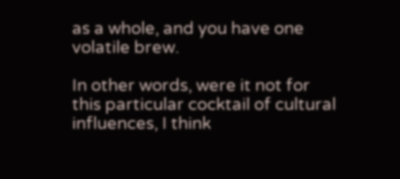as a whole, and you have one volatile brew.

In other words, were it not for this particular cocktail of cultural influences, I think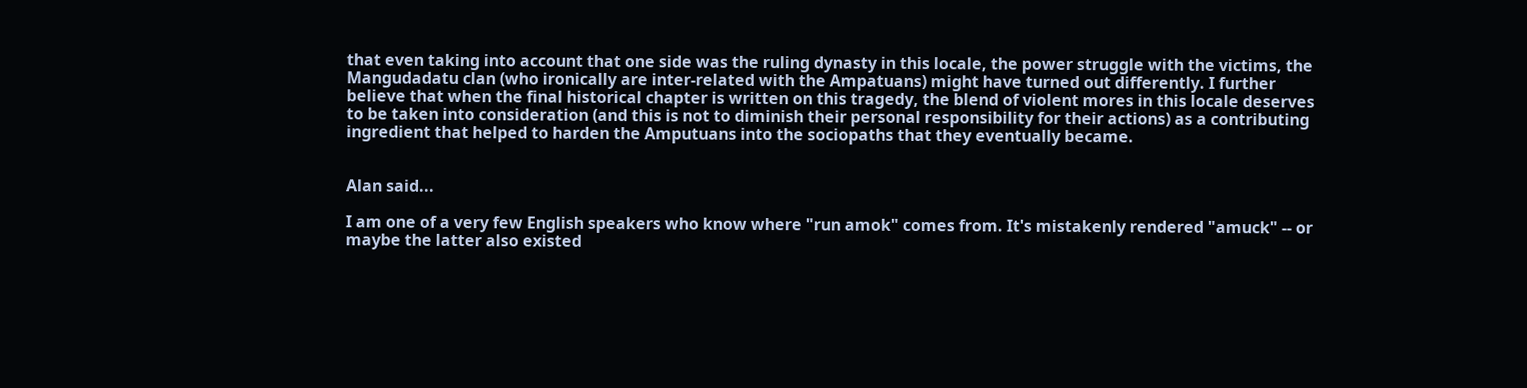that even taking into account that one side was the ruling dynasty in this locale, the power struggle with the victims, the Mangudadatu clan (who ironically are inter-related with the Ampatuans) might have turned out differently. I further believe that when the final historical chapter is written on this tragedy, the blend of violent mores in this locale deserves to be taken into consideration (and this is not to diminish their personal responsibility for their actions) as a contributing ingredient that helped to harden the Amputuans into the sociopaths that they eventually became.


Alan said...

I am one of a very few English speakers who know where "run amok" comes from. It's mistakenly rendered "amuck" -- or maybe the latter also existed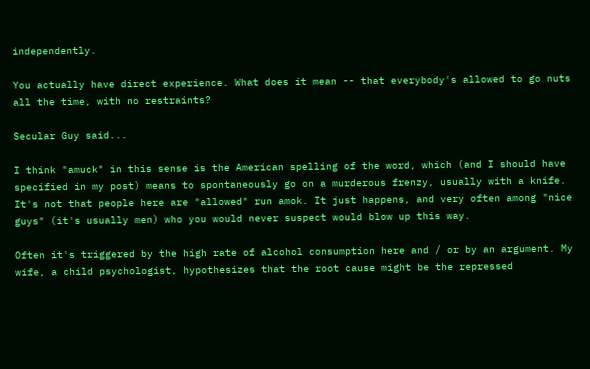independently.

You actually have direct experience. What does it mean -- that everybody's allowed to go nuts all the time, with no restraints?

Secular Guy said...

I think "amuck" in this sense is the American spelling of the word, which (and I should have specified in my post) means to spontaneously go on a murderous frenzy, usually with a knife. It's not that people here are "allowed" run amok. It just happens, and very often among "nice guys" (it's usually men) who you would never suspect would blow up this way.

Often it's triggered by the high rate of alcohol consumption here and / or by an argument. My wife, a child psychologist, hypothesizes that the root cause might be the repressed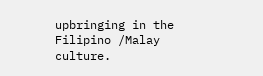upbringing in the Filipino /Malay culture.